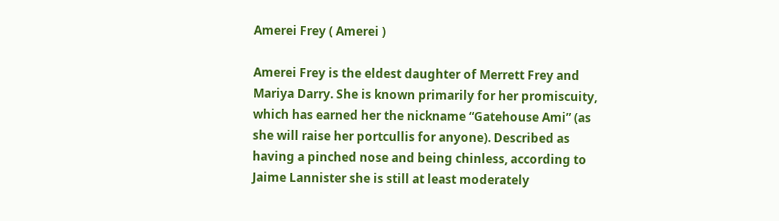Amerei Frey ( Amerei )

Amerei Frey is the eldest daughter of Merrett Frey and Mariya Darry. She is known primarily for her promiscuity, which has earned her the nickname “Gatehouse Ami” (as she will raise her portcullis for anyone). Described as having a pinched nose and being chinless, according to Jaime Lannister she is still at least moderately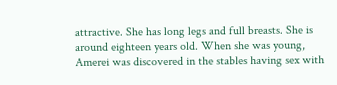attractive. She has long legs and full breasts. She is around eighteen years old. When she was young, Amerei was discovered in the stables having sex with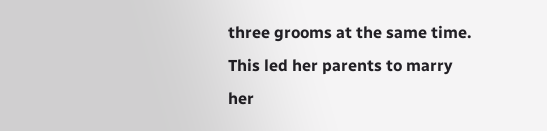three grooms at the same time. This led her parents to marry her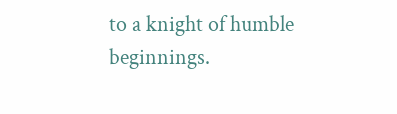to a knight of humble beginnings.